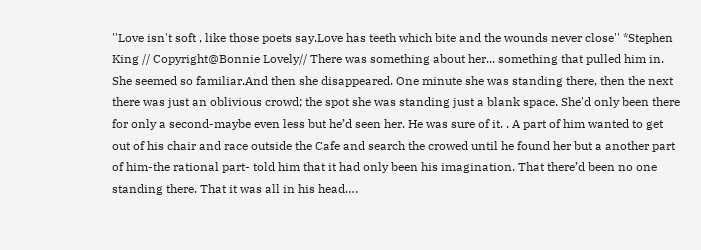''Love isn't soft , like those poets say.Love has teeth which bite and the wounds never close'' *Stephen King // Copyright@Bonnie Lovely// There was something about her... something that pulled him in. She seemed so familiar.And then she disappeared. One minute she was standing there, then the next there was just an oblivious crowd; the spot she was standing just a blank space. She'd only been there for only a second-maybe even less but he’d seen her. He was sure of it. . A part of him wanted to get out of his chair and race outside the Cafe and search the crowed until he found her but a another part of him-the rational part- told him that it had only been his imagination. That there’d been no one standing there. That it was all in his head….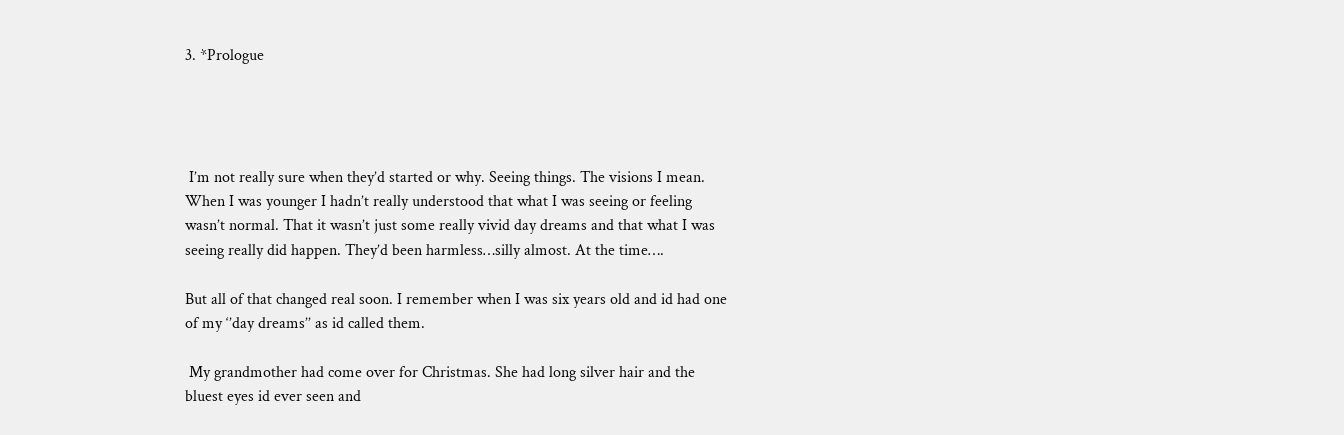3. *Prologue




 I’m not really sure when they’d started or why. Seeing things. The visions I mean. When I was younger I hadn’t really understood that what I was seeing or feeling wasn’t normal. That it wasn’t just some really vivid day dreams and that what I was seeing really did happen. They’d been harmless…silly almost. At the time….

But all of that changed real soon. I remember when I was six years old and id had one of my ‘’day dreams’’ as id called them.

 My grandmother had come over for Christmas. She had long silver hair and the bluest eyes id ever seen and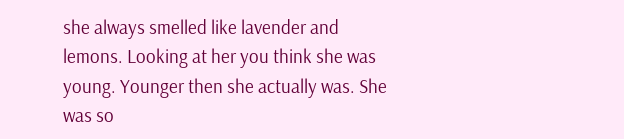she always smelled like lavender and lemons. Looking at her you think she was young. Younger then she actually was. She was so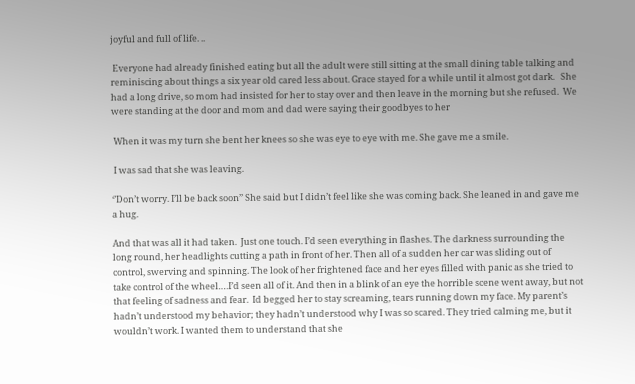joyful and full of life. ..

 Everyone had already finished eating but all the adult were still sitting at the small dining table talking and reminiscing about things a six year old cared less about. Grace stayed for a while until it almost got dark.   She had a long drive, so mom had insisted for her to stay over and then leave in the morning but she refused.  We were standing at the door and mom and dad were saying their goodbyes to her

 When it was my turn she bent her knees so she was eye to eye with me. She gave me a smile.

 I was sad that she was leaving.

‘’Don’t worry. I’ll be back soon’’ She said but I didn’t feel like she was coming back. She leaned in and gave me a hug.

And that was all it had taken.  Just one touch. I’d seen everything in flashes. The darkness surrounding the long round, her headlights cutting a path in front of her. Then all of a sudden her car was sliding out of control, swerving and spinning. The look of her frightened face and her eyes filled with panic as she tried to take control of the wheel….I’d seen all of it. And then in a blink of an eye the horrible scene went away, but not that feeling of sadness and fear.  Id begged her to stay screaming, tears running down my face. My parent’s hadn’t understood my behavior; they hadn’t understood why I was so scared. They tried calming me, but it wouldn’t work. I wanted them to understand that she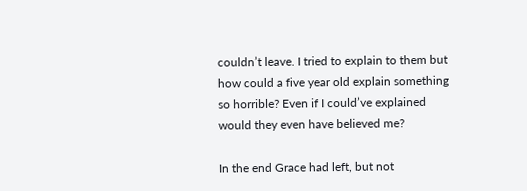couldn’t leave. I tried to explain to them but how could a five year old explain something so horrible? Even if I could’ve explained would they even have believed me?

In the end Grace had left, but not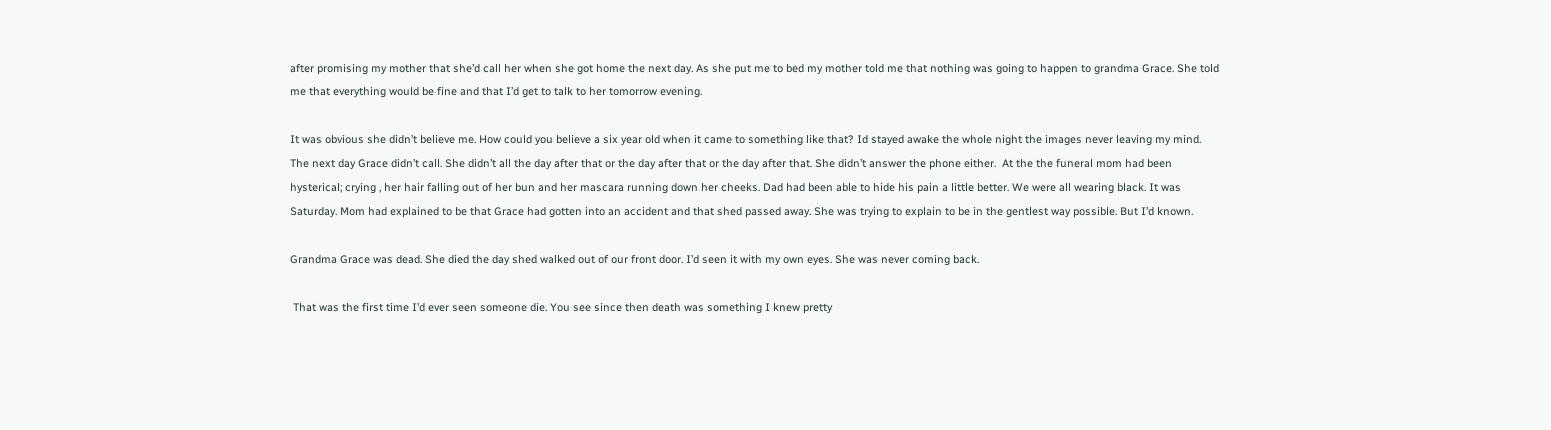after promising my mother that she’d call her when she got home the next day. As she put me to bed my mother told me that nothing was going to happen to grandma Grace. She told me that everything would be fine and that I’d get to talk to her tomorrow evening.

It was obvious she didn’t believe me. How could you believe a six year old when it came to something like that? Id stayed awake the whole night the images never leaving my mind. The next day Grace didn’t call. She didn’t all the day after that or the day after that or the day after that. She didn’t answer the phone either.  At the the funeral mom had been hysterical; crying , her hair falling out of her bun and her mascara running down her cheeks. Dad had been able to hide his pain a little better. We were all wearing black. It was Saturday. Mom had explained to be that Grace had gotten into an accident and that shed passed away. She was trying to explain to be in the gentlest way possible. But I’d known.

Grandma Grace was dead. She died the day shed walked out of our front door. I’d seen it with my own eyes. She was never coming back.

 That was the first time I’d ever seen someone die. You see since then death was something I knew pretty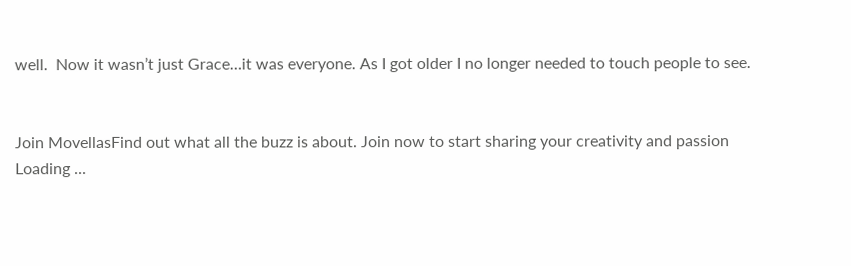well.  Now it wasn’t just Grace…it was everyone. As I got older I no longer needed to touch people to see.


Join MovellasFind out what all the buzz is about. Join now to start sharing your creativity and passion
Loading ...